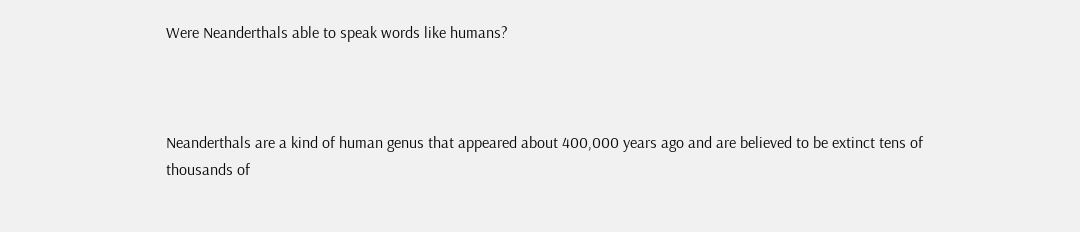Were Neanderthals able to speak words like humans?



Neanderthals are a kind of human genus that appeared about 400,000 years ago and are believed to be extinct tens of thousands of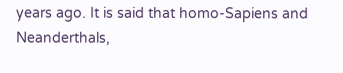years ago. It is said that homo-Sapiens and Neanderthals,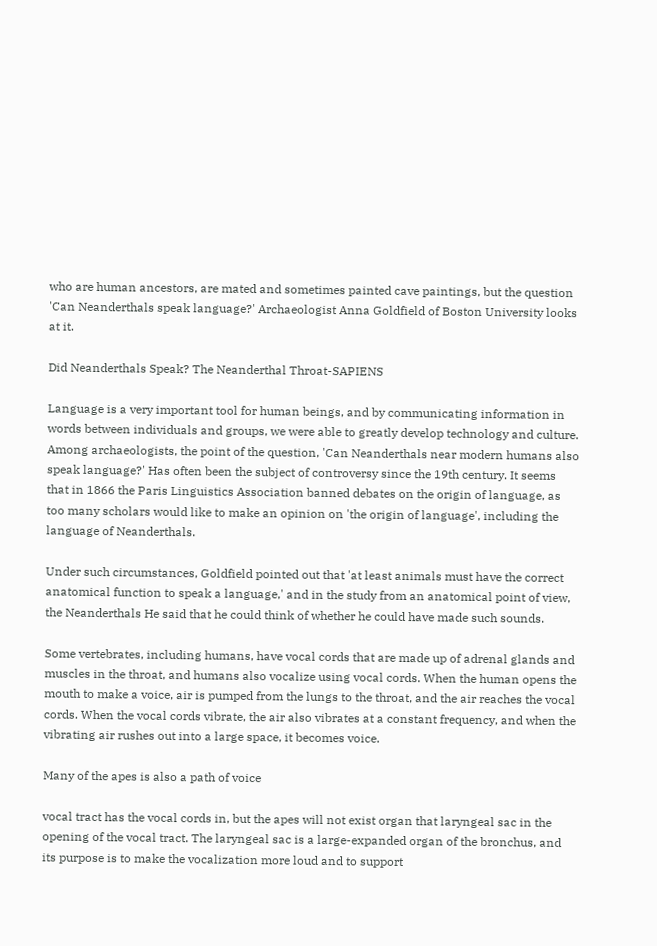who are human ancestors, are mated and sometimes painted cave paintings, but the question 'Can Neanderthals speak language?' Archaeologist Anna Goldfield of Boston University looks at it.

Did Neanderthals Speak? The Neanderthal Throat-SAPIENS

Language is a very important tool for human beings, and by communicating information in words between individuals and groups, we were able to greatly develop technology and culture. Among archaeologists, the point of the question, 'Can Neanderthals near modern humans also speak language?' Has often been the subject of controversy since the 19th century. It seems that in 1866 the Paris Linguistics Association banned debates on the origin of language, as too many scholars would like to make an opinion on 'the origin of language', including the language of Neanderthals.

Under such circumstances, Goldfield pointed out that 'at least animals must have the correct anatomical function to speak a language,' and in the study from an anatomical point of view, the Neanderthals He said that he could think of whether he could have made such sounds.

Some vertebrates, including humans, have vocal cords that are made up of adrenal glands and muscles in the throat, and humans also vocalize using vocal cords. When the human opens the mouth to make a voice, air is pumped from the lungs to the throat, and the air reaches the vocal cords. When the vocal cords vibrate, the air also vibrates at a constant frequency, and when the vibrating air rushes out into a large space, it becomes voice.

Many of the apes is also a path of voice

vocal tract has the vocal cords in, but the apes will not exist organ that laryngeal sac in the opening of the vocal tract. The laryngeal sac is a large-expanded organ of the bronchus, and its purpose is to make the vocalization more loud and to support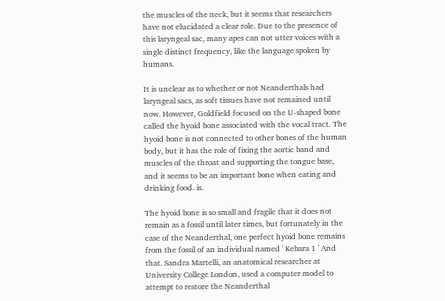the muscles of the neck, but it seems that researchers have not elucidated a clear role. Due to the presence of this laryngeal sac, many apes can not utter voices with a single distinct frequency, like the language spoken by humans.

It is unclear as to whether or not Neanderthals had laryngeal sacs, as soft tissues have not remained until now. However, Goldfield focused on the U-shaped bone called the hyoid bone associated with the vocal tract. The hyoid bone is not connected to other bones of the human body, but it has the role of fixing the aortic band and muscles of the throat and supporting the tongue base, and it seems to be an important bone when eating and drinking food. is.

The hyoid bone is so small and fragile that it does not remain as a fossil until later times, but fortunately in the case of the Neanderthal, one perfect hyoid bone remains from the fossil of an individual named ' Kebara 1 ' And that. Sandra Martelli, an anatomical researcher at University College London, used a computer model to attempt to restore the Neanderthal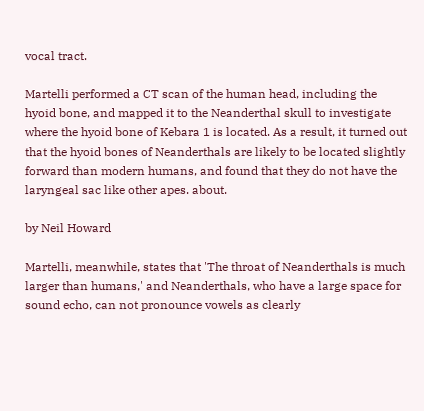vocal tract.

Martelli performed a CT scan of the human head, including the hyoid bone, and mapped it to the Neanderthal skull to investigate where the hyoid bone of Kebara 1 is located. As a result, it turned out that the hyoid bones of Neanderthals are likely to be located slightly forward than modern humans, and found that they do not have the laryngeal sac like other apes. about.

by Neil Howard

Martelli, meanwhile, states that 'The throat of Neanderthals is much larger than humans,' and Neanderthals, who have a large space for sound echo, can not pronounce vowels as clearly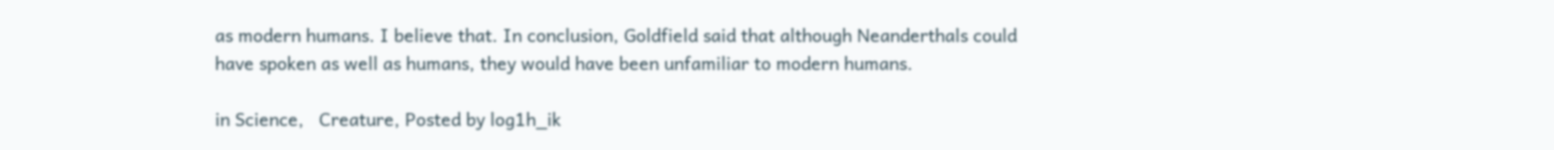as modern humans. I believe that. In conclusion, Goldfield said that although Neanderthals could have spoken as well as humans, they would have been unfamiliar to modern humans.

in Science,   Creature, Posted by log1h_ik